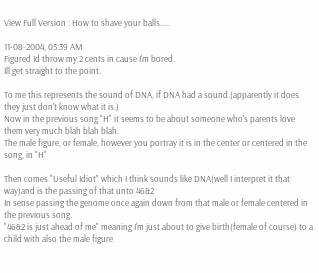View Full Version : How to shave your balls.....

11-08-2004, 05:39 AM
Figured Id throw my 2 cents in cause I'm bored.
Ill get straight to the point.

To me this represents the sound of DNA, if DNA had a sound.(apparently it does they just don't know what it is.)
Now in the previous song "H" it seems to be about someone who's parents love them very much blah blah blah.
The male figure, or female, however you portray it is in the center or centered in the song, in "H"

Then comes "Useful Idiot" which I think sounds like DNA(well I interpret it that way)and is the passing of that unto 46&2
In sense passing the genome once again down from that male or female centered in the previous song.
"46&2 is just ahead of me" meaning I'm just about to give birth(female of course) to a child with also the male figure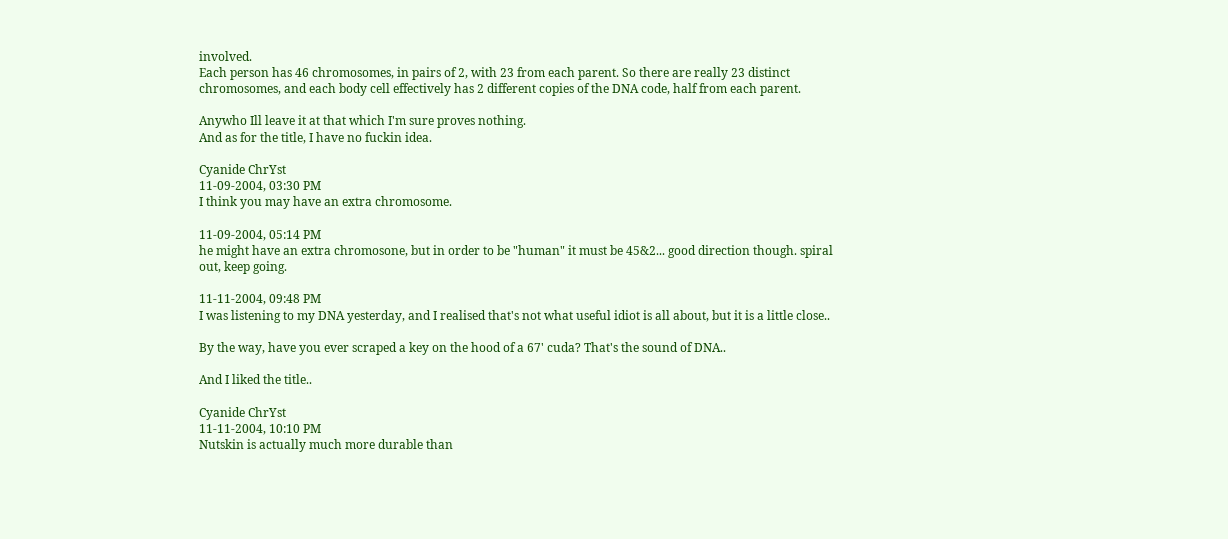involved.
Each person has 46 chromosomes, in pairs of 2, with 23 from each parent. So there are really 23 distinct chromosomes, and each body cell effectively has 2 different copies of the DNA code, half from each parent.

Anywho Ill leave it at that which I'm sure proves nothing.
And as for the title, I have no fuckin idea.

Cyanide ChrYst
11-09-2004, 03:30 PM
I think you may have an extra chromosome.

11-09-2004, 05:14 PM
he might have an extra chromosone, but in order to be "human" it must be 45&2... good direction though. spiral out, keep going.

11-11-2004, 09:48 PM
I was listening to my DNA yesterday, and I realised that's not what useful idiot is all about, but it is a little close..

By the way, have you ever scraped a key on the hood of a 67' cuda? That's the sound of DNA..

And I liked the title..

Cyanide ChrYst
11-11-2004, 10:10 PM
Nutskin is actually much more durable than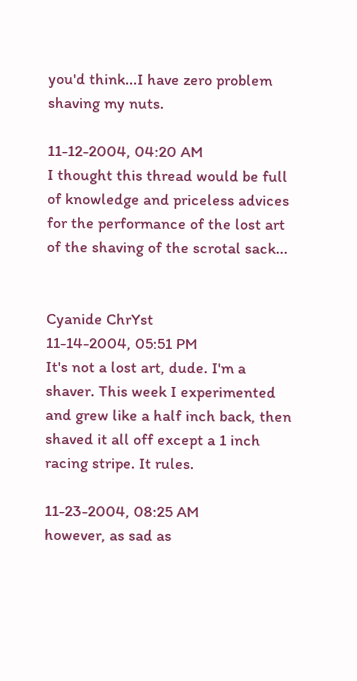you'd think...I have zero problem shaving my nuts.

11-12-2004, 04:20 AM
I thought this thread would be full of knowledge and priceless advices for the performance of the lost art of the shaving of the scrotal sack...


Cyanide ChrYst
11-14-2004, 05:51 PM
It's not a lost art, dude. I'm a shaver. This week I experimented and grew like a half inch back, then shaved it all off except a 1 inch racing stripe. It rules.

11-23-2004, 08:25 AM
however, as sad as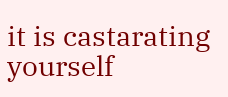it is castarating yourself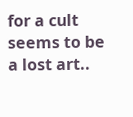for a cult seems to be a lost art..